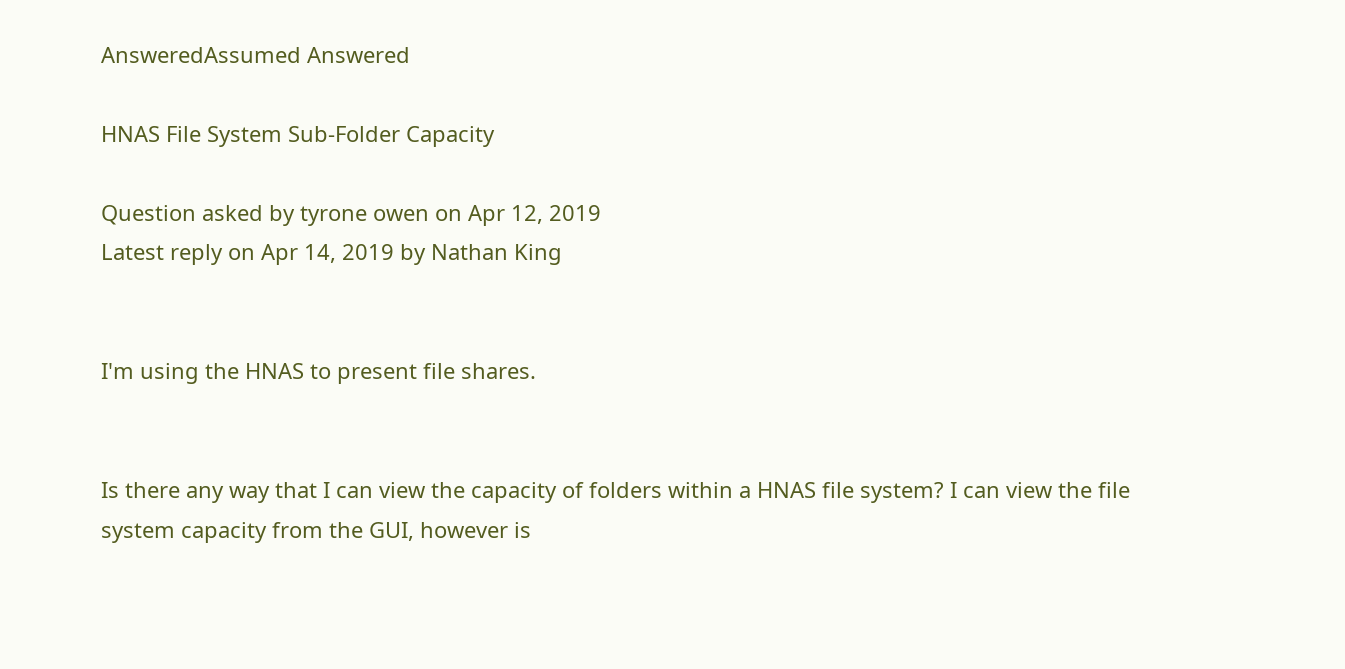AnsweredAssumed Answered

HNAS File System Sub-Folder Capacity

Question asked by tyrone owen on Apr 12, 2019
Latest reply on Apr 14, 2019 by Nathan King


I'm using the HNAS to present file shares.


Is there any way that I can view the capacity of folders within a HNAS file system? I can view the file system capacity from the GUI, however is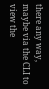there any way, maybe via the CLI to view the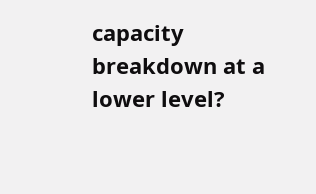capacity breakdown at a lower level?